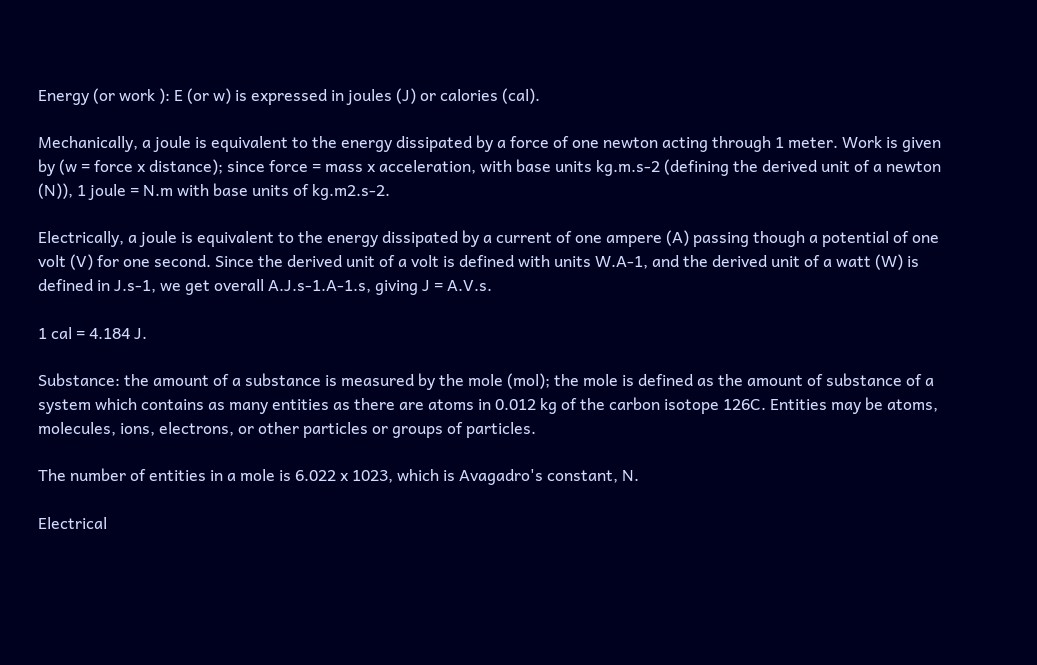Energy (or work ): E (or w) is expressed in joules (J) or calories (cal).

Mechanically, a joule is equivalent to the energy dissipated by a force of one newton acting through 1 meter. Work is given by (w = force x distance); since force = mass x acceleration, with base units kg.m.s-2 (defining the derived unit of a newton (N)), 1 joule = N.m with base units of kg.m2.s-2.

Electrically, a joule is equivalent to the energy dissipated by a current of one ampere (A) passing though a potential of one volt (V) for one second. Since the derived unit of a volt is defined with units W.A-1, and the derived unit of a watt (W) is defined in J.s-1, we get overall A.J.s-1.A-1.s, giving J = A.V.s.

1 cal = 4.184 J.

Substance: the amount of a substance is measured by the mole (mol); the mole is defined as the amount of substance of a system which contains as many entities as there are atoms in 0.012 kg of the carbon isotope 126C. Entities may be atoms, molecules, ions, electrons, or other particles or groups of particles.

The number of entities in a mole is 6.022 x 1023, which is Avagadro's constant, N.

Electrical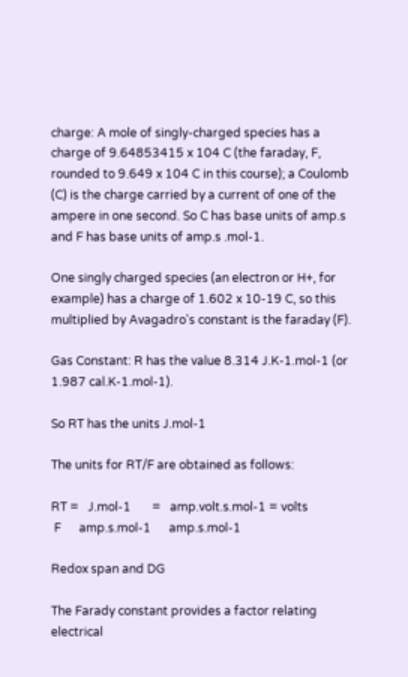charge: A mole of singly-charged species has a charge of 9.64853415 x 104 C (the faraday, F, rounded to 9.649 x 104 C in this course); a Coulomb (C) is the charge carried by a current of one of the ampere in one second. So C has base units of amp.s and F has base units of amp.s .mol-1.

One singly charged species (an electron or H+, for example) has a charge of 1.602 x 10-19 C, so this multiplied by Avagadro's constant is the faraday (F).

Gas Constant: R has the value 8.314 J.K-1.mol-1 (or 1.987 cal.K-1.mol-1).

So RT has the units J.mol-1

The units for RT/F are obtained as follows:

RT =   J.mol-1       =   amp.volt.s.mol-1 = volts
 F      amp.s.mol-1      amp.s.mol-1

Redox span and DG

The Farady constant provides a factor relating electrical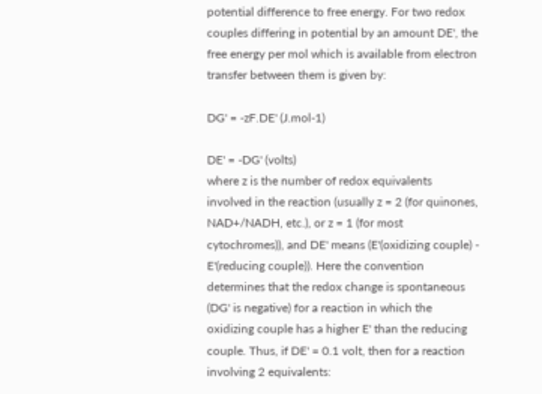potential difference to free energy. For two redox couples differing in potential by an amount DE', the free energy per mol which is available from electron transfer between them is given by:

DG' = -zF.DE' (J.mol-1)

DE' = -DG' (volts)
where z is the number of redox equivalents involved in the reaction (usually z = 2 (for quinones, NAD+/NADH, etc.), or z = 1 (for most cytochromes)), and DE' means (E'(oxidizing couple) - E'(reducing couple)). Here the convention determines that the redox change is spontaneous (DG' is negative) for a reaction in which the oxidizing couple has a higher E' than the reducing couple. Thus, if DE' = 0.1 volt, then for a reaction involving 2 equivalents: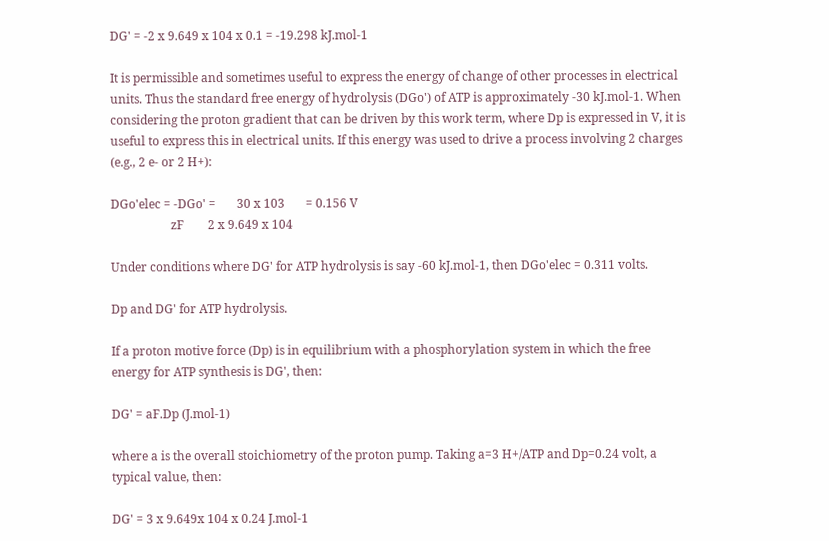DG' = -2 x 9.649 x 104 x 0.1 = -19.298 kJ.mol-1

It is permissible and sometimes useful to express the energy of change of other processes in electrical units. Thus the standard free energy of hydrolysis (DGo') of ATP is approximately -30 kJ.mol-1. When considering the proton gradient that can be driven by this work term, where Dp is expressed in V, it is useful to express this in electrical units. If this energy was used to drive a process involving 2 charges (e.g., 2 e- or 2 H+):

DGo'elec = -DGo' =       30 x 103       = 0.156 V
                    zF        2 x 9.649 x 104

Under conditions where DG' for ATP hydrolysis is say -60 kJ.mol-1, then DGo'elec = 0.311 volts.

Dp and DG' for ATP hydrolysis.

If a proton motive force (Dp) is in equilibrium with a phosphorylation system in which the free energy for ATP synthesis is DG', then:

DG' = aF.Dp (J.mol-1)

where a is the overall stoichiometry of the proton pump. Taking a=3 H+/ATP and Dp=0.24 volt, a typical value, then:

DG' = 3 x 9.649x 104 x 0.24 J.mol-1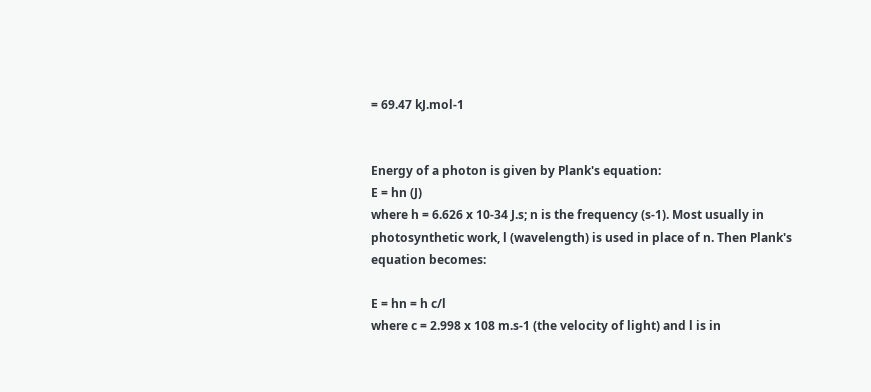= 69.47 kJ.mol-1


Energy of a photon is given by Plank's equation:
E = hn (J)
where h = 6.626 x 10-34 J.s; n is the frequency (s-1). Most usually in photosynthetic work, l (wavelength) is used in place of n. Then Plank's equation becomes:

E = hn = h c/l
where c = 2.998 x 108 m.s-1 (the velocity of light) and l is in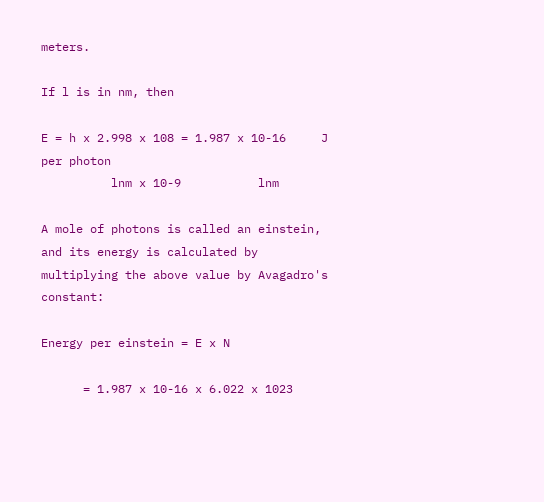meters.

If l is in nm, then

E = h x 2.998 x 108 = 1.987 x 10-16     J per photon
          lnm x 10-9           lnm

A mole of photons is called an einstein, and its energy is calculated by multiplying the above value by Avagadro's constant:

Energy per einstein = E x N

      = 1.987 x 10-16 x 6.022 x 1023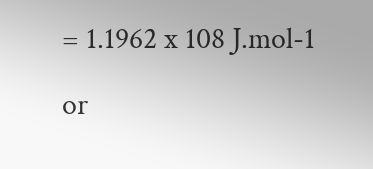= 1.1962 x 108 J.mol-1

or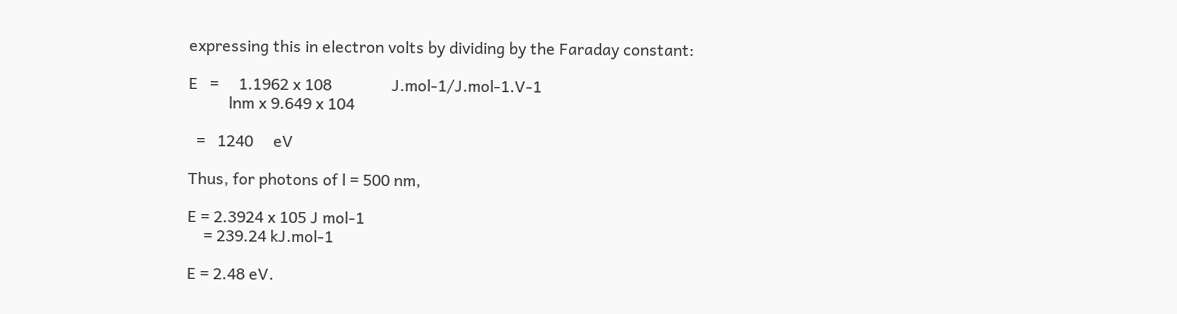expressing this in electron volts by dividing by the Faraday constant:

E   =     1.1962 x 108               J.mol-1/J.mol-1.V-1
          lnm x 9.649 x 104

  =   1240     eV

Thus, for photons of l = 500 nm,

E = 2.3924 x 105 J mol-1
    = 239.24 kJ.mol-1

E = 2.48 eV.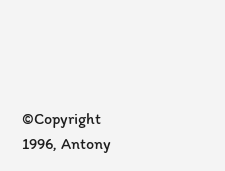©Copyright 1996, Antony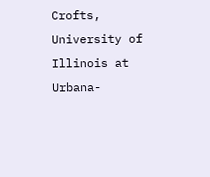Crofts, University of Illinois at Urbana-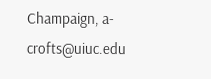Champaign, a-crofts@uiuc.edu